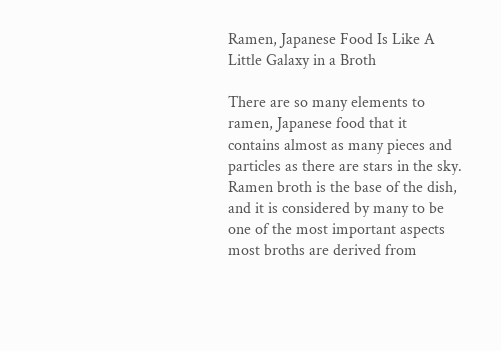Ramen, Japanese Food Is Like A Little Galaxy in a Broth

There are so many elements to ramen, Japanese food that it contains almost as many pieces and particles as there are stars in the sky. Ramen broth is the base of the dish, and it is considered by many to be one of the most important aspects most broths are derived from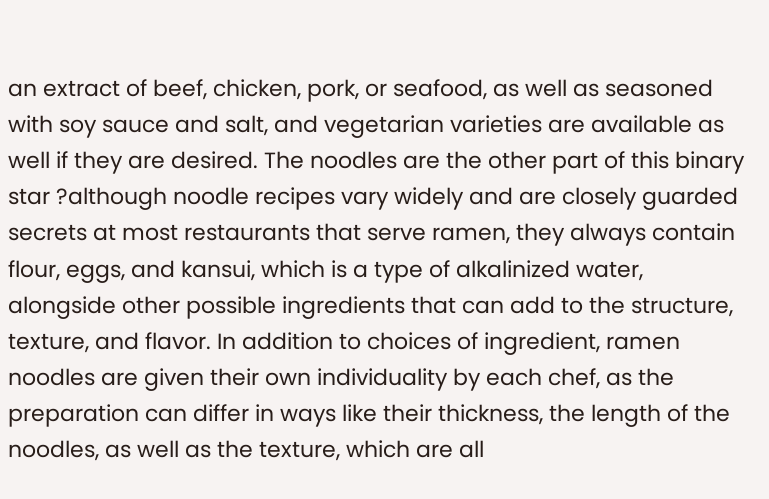an extract of beef, chicken, pork, or seafood, as well as seasoned with soy sauce and salt, and vegetarian varieties are available as well if they are desired. The noodles are the other part of this binary star ?although noodle recipes vary widely and are closely guarded secrets at most restaurants that serve ramen, they always contain flour, eggs, and kansui, which is a type of alkalinized water, alongside other possible ingredients that can add to the structure, texture, and flavor. In addition to choices of ingredient, ramen noodles are given their own individuality by each chef, as the preparation can differ in ways like their thickness, the length of the noodles, as well as the texture, which are all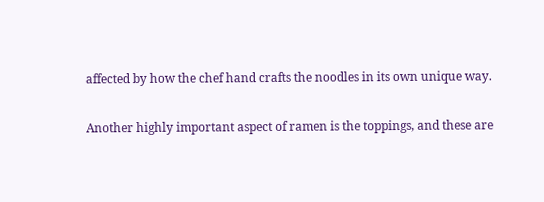affected by how the chef hand crafts the noodles in its own unique way.

Another highly important aspect of ramen is the toppings, and these are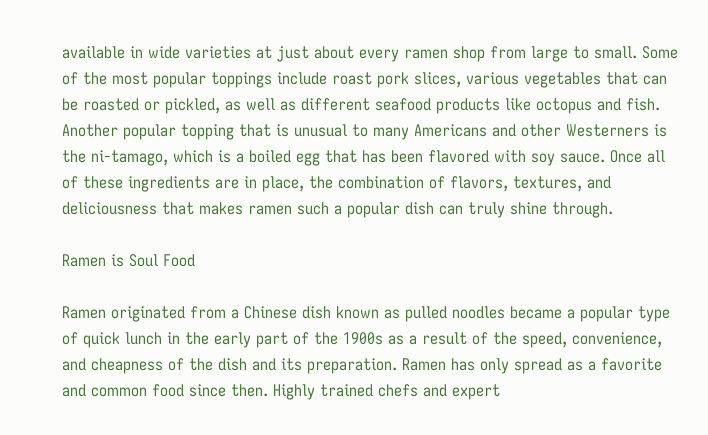available in wide varieties at just about every ramen shop from large to small. Some of the most popular toppings include roast pork slices, various vegetables that can be roasted or pickled, as well as different seafood products like octopus and fish. Another popular topping that is unusual to many Americans and other Westerners is the ni-tamago, which is a boiled egg that has been flavored with soy sauce. Once all of these ingredients are in place, the combination of flavors, textures, and deliciousness that makes ramen such a popular dish can truly shine through.

Ramen is Soul Food

Ramen originated from a Chinese dish known as pulled noodles became a popular type of quick lunch in the early part of the 1900s as a result of the speed, convenience, and cheapness of the dish and its preparation. Ramen has only spread as a favorite and common food since then. Highly trained chefs and expert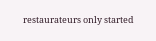restaurateurs only started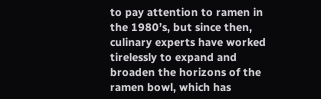to pay attention to ramen in the 1980’s, but since then, culinary experts have worked tirelessly to expand and broaden the horizons of the ramen bowl, which has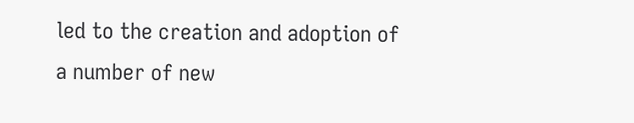led to the creation and adoption of a number of new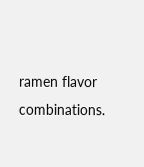ramen flavor combinations.